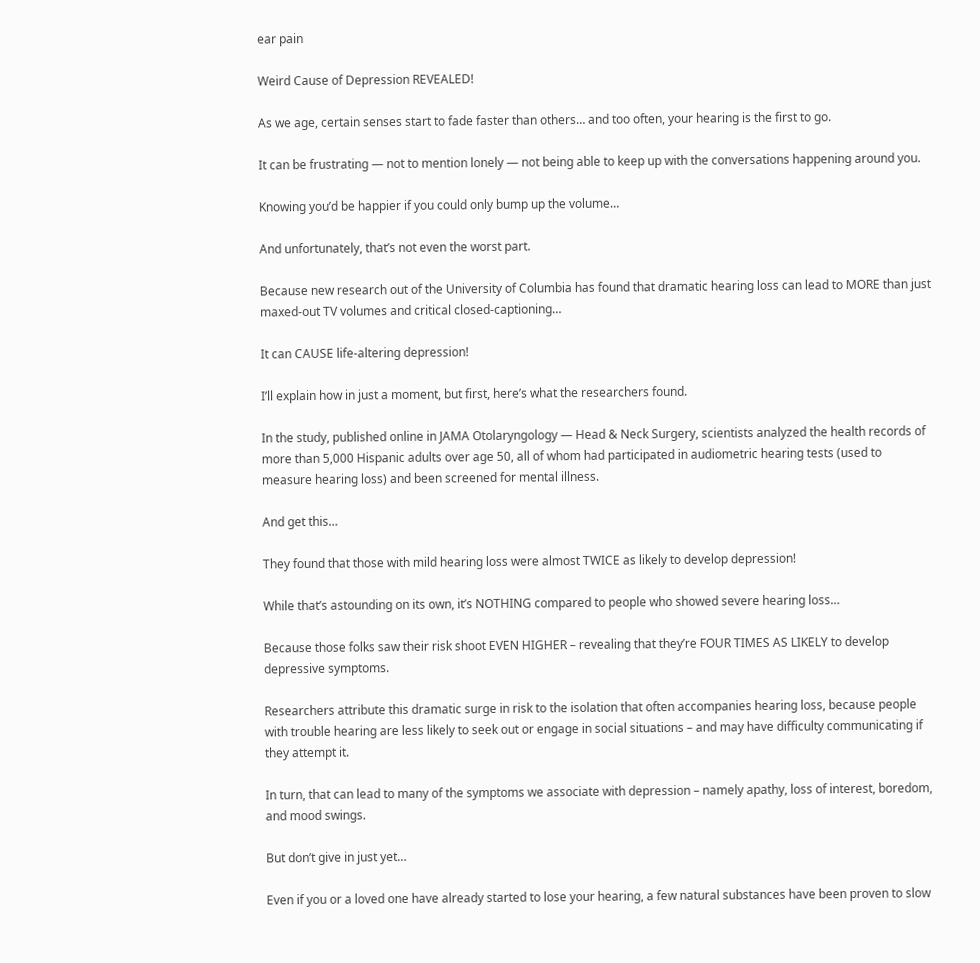ear pain

Weird Cause of Depression REVEALED!

As we age, certain senses start to fade faster than others… and too often, your hearing is the first to go.

It can be frustrating — not to mention lonely — not being able to keep up with the conversations happening around you.

Knowing you’d be happier if you could only bump up the volume…

And unfortunately, that’s not even the worst part.

Because new research out of the University of Columbia has found that dramatic hearing loss can lead to MORE than just maxed-out TV volumes and critical closed-captioning…

It can CAUSE life-altering depression!

I’ll explain how in just a moment, but first, here’s what the researchers found.

In the study, published online in JAMA Otolaryngology — Head & Neck Surgery, scientists analyzed the health records of more than 5,000 Hispanic adults over age 50, all of whom had participated in audiometric hearing tests (used to measure hearing loss) and been screened for mental illness.

And get this…

They found that those with mild hearing loss were almost TWICE as likely to develop depression!

While that’s astounding on its own, it’s NOTHING compared to people who showed severe hearing loss…

Because those folks saw their risk shoot EVEN HIGHER – revealing that they’re FOUR TIMES AS LIKELY to develop depressive symptoms.

Researchers attribute this dramatic surge in risk to the isolation that often accompanies hearing loss, because people with trouble hearing are less likely to seek out or engage in social situations – and may have difficulty communicating if they attempt it.

In turn, that can lead to many of the symptoms we associate with depression – namely apathy, loss of interest, boredom, and mood swings.

But don’t give in just yet…

Even if you or a loved one have already started to lose your hearing, a few natural substances have been proven to slow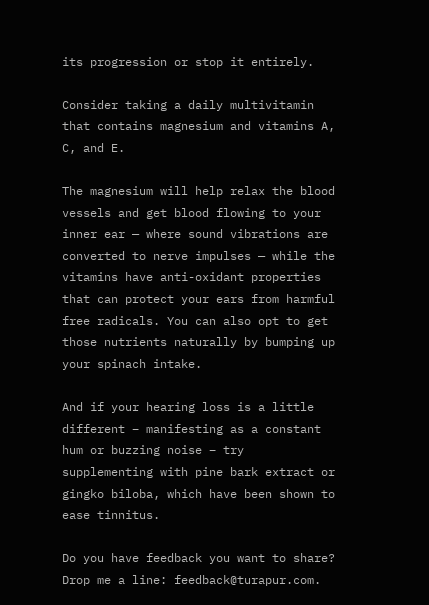its progression or stop it entirely.

Consider taking a daily multivitamin that contains magnesium and vitamins A, C, and E.

The magnesium will help relax the blood vessels and get blood flowing to your inner ear — where sound vibrations are converted to nerve impulses — while the vitamins have anti-oxidant properties that can protect your ears from harmful free radicals. You can also opt to get those nutrients naturally by bumping up your spinach intake.

And if your hearing loss is a little different – manifesting as a constant hum or buzzing noise – try supplementing with pine bark extract or gingko biloba, which have been shown to ease tinnitus.

Do you have feedback you want to share? Drop me a line: feedback@turapur.com.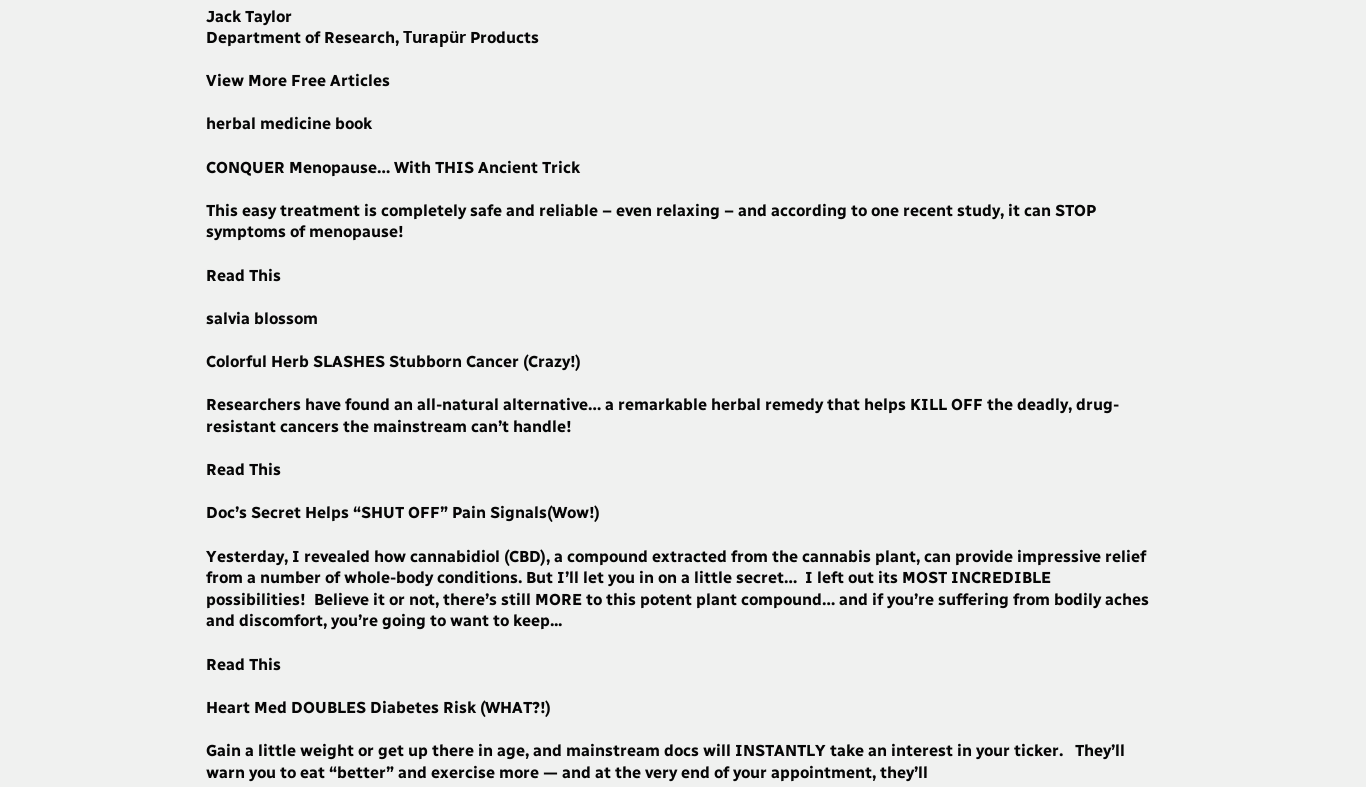Jack Taylor
Department of Research, Turapür Products

View More Free Articles

herbal medicine book

CONQUER Menopause… With THIS Ancient Trick

This easy treatment is completely safe and reliable – even relaxing – and according to one recent study, it can STOP symptoms of menopause!

Read This

salvia blossom

Colorful Herb SLASHES Stubborn Cancer (Crazy!)

Researchers have found an all-natural alternative… a remarkable herbal remedy that helps KILL OFF the deadly, drug-resistant cancers the mainstream can’t handle!

Read This

Doc’s Secret Helps “SHUT OFF” Pain Signals(Wow!)

Yesterday, I revealed how cannabidiol (CBD), a compound extracted from the cannabis plant, can provide impressive relief from a number of whole-body conditions. But I’ll let you in on a little secret…  I left out its MOST INCREDIBLE possibilities!  Believe it or not, there’s still MORE to this potent plant compound… and if you’re suffering from bodily aches and discomfort, you’re going to want to keep...

Read This

Heart Med DOUBLES Diabetes Risk (WHAT?!)

Gain a little weight or get up there in age, and mainstream docs will INSTANTLY take an interest in your ticker.   They’ll warn you to eat “better” and exercise more — and at the very end of your appointment, they’ll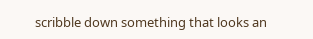scribble down something that looks an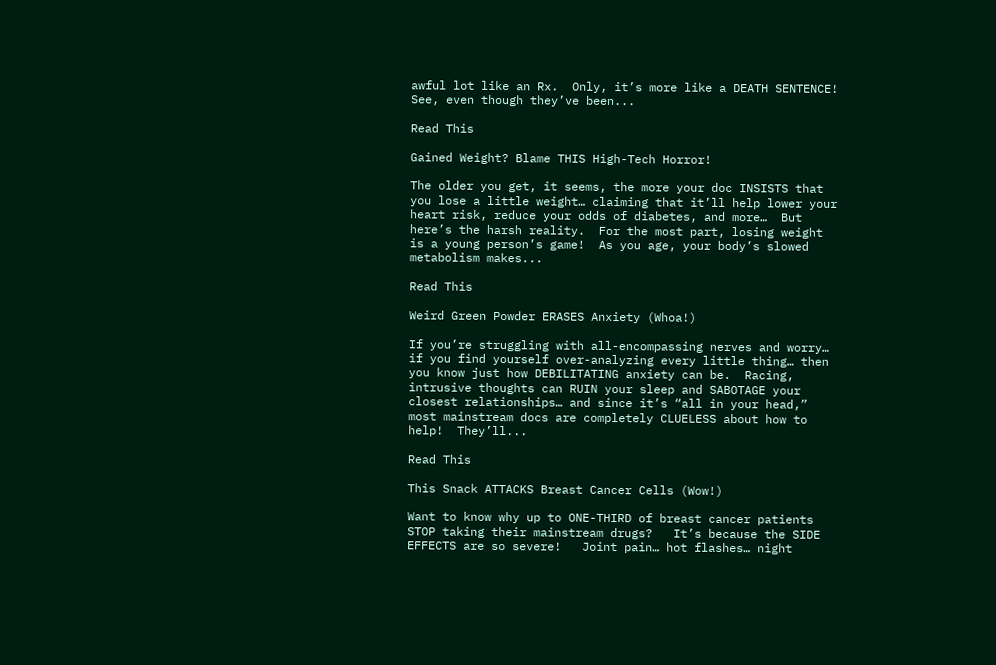awful lot like an Rx.  Only, it’s more like a DEATH SENTENCE!  See, even though they’ve been...

Read This

Gained Weight? Blame THIS High-Tech Horror!

The older you get, it seems, the more your doc INSISTS that you lose a little weight… claiming that it’ll help lower your heart risk, reduce your odds of diabetes, and more…  But here’s the harsh reality.  For the most part, losing weight is a young person’s game!  As you age, your body’s slowed metabolism makes...

Read This

Weird Green Powder ERASES Anxiety (Whoa!)

If you’re struggling with all-encompassing nerves and worry… if you find yourself over-analyzing every little thing… then you know just how DEBILITATING anxiety can be.  Racing, intrusive thoughts can RUIN your sleep and SABOTAGE your closest relationships… and since it’s “all in your head,” most mainstream docs are completely CLUELESS about how to help!  They’ll...

Read This

This Snack ATTACKS Breast Cancer Cells (Wow!)

Want to know why up to ONE-THIRD of breast cancer patients STOP taking their mainstream drugs?   It’s because the SIDE EFFECTS are so severe!   Joint pain… hot flashes… night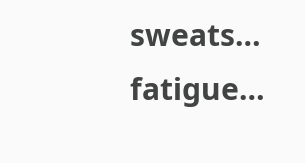sweats… fatigue…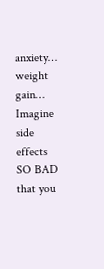anxiety… weight gain…  Imagine side effects SO BAD that you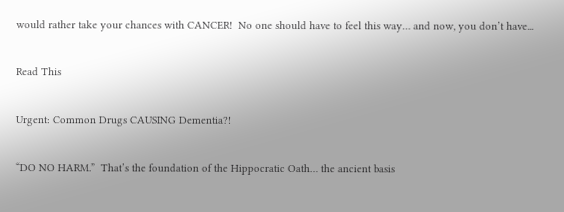would rather take your chances with CANCER!  No one should have to feel this way… and now, you don’t have...

Read This

Urgent: Common Drugs CAUSING Dementia?!

“DO NO HARM.”  That’s the foundation of the Hippocratic Oath… the ancient basis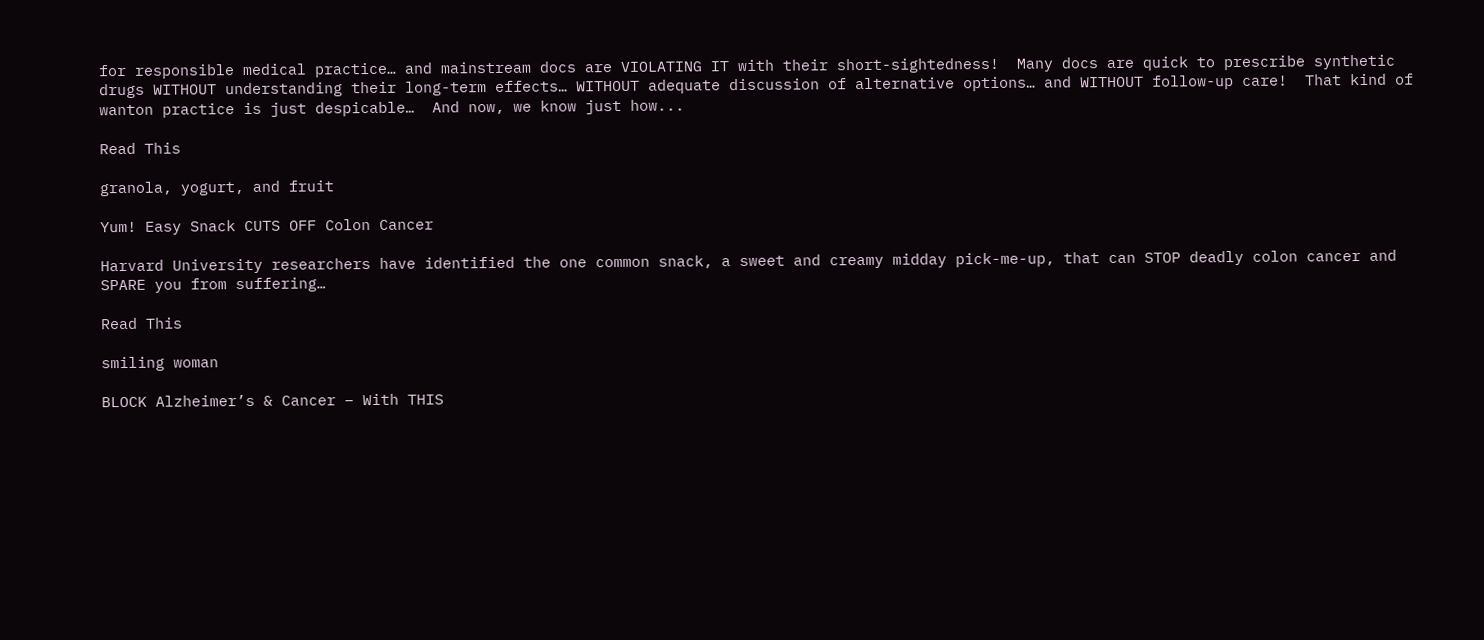for responsible medical practice… and mainstream docs are VIOLATING IT with their short-sightedness!  Many docs are quick to prescribe synthetic drugs WITHOUT understanding their long-term effects… WITHOUT adequate discussion of alternative options… and WITHOUT follow-up care!  That kind of wanton practice is just despicable…  And now, we know just how...

Read This

granola, yogurt, and fruit

Yum! Easy Snack CUTS OFF Colon Cancer

Harvard University researchers have identified the one common snack, a sweet and creamy midday pick-me-up, that can STOP deadly colon cancer and SPARE you from suffering…

Read This

smiling woman

BLOCK Alzheimer’s & Cancer – With THIS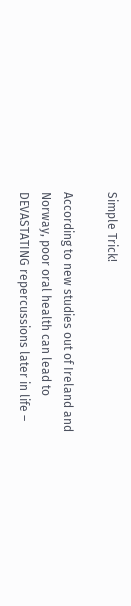Simple Trick!

According to new studies out of Ireland and Norway, poor oral health can lead to DEVASTATING repercussions later in life –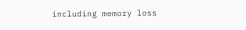including memory loss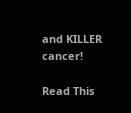and KILLER cancer!

Read This